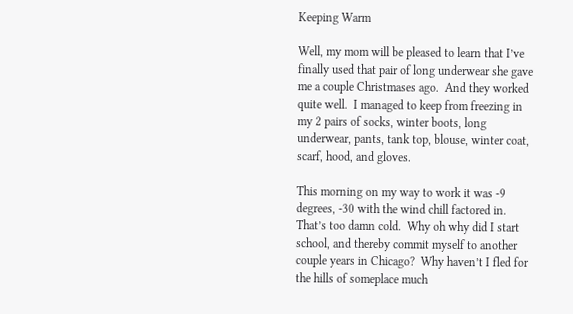Keeping Warm

Well, my mom will be pleased to learn that I’ve finally used that pair of long underwear she gave me a couple Christmases ago.  And they worked quite well.  I managed to keep from freezing in my 2 pairs of socks, winter boots, long underwear, pants, tank top, blouse, winter coat, scarf, hood, and gloves.

This morning on my way to work it was -9 degrees, -30 with the wind chill factored in.  That’s too damn cold.  Why oh why did I start school, and thereby commit myself to another couple years in Chicago?  Why haven’t I fled for the hills of someplace much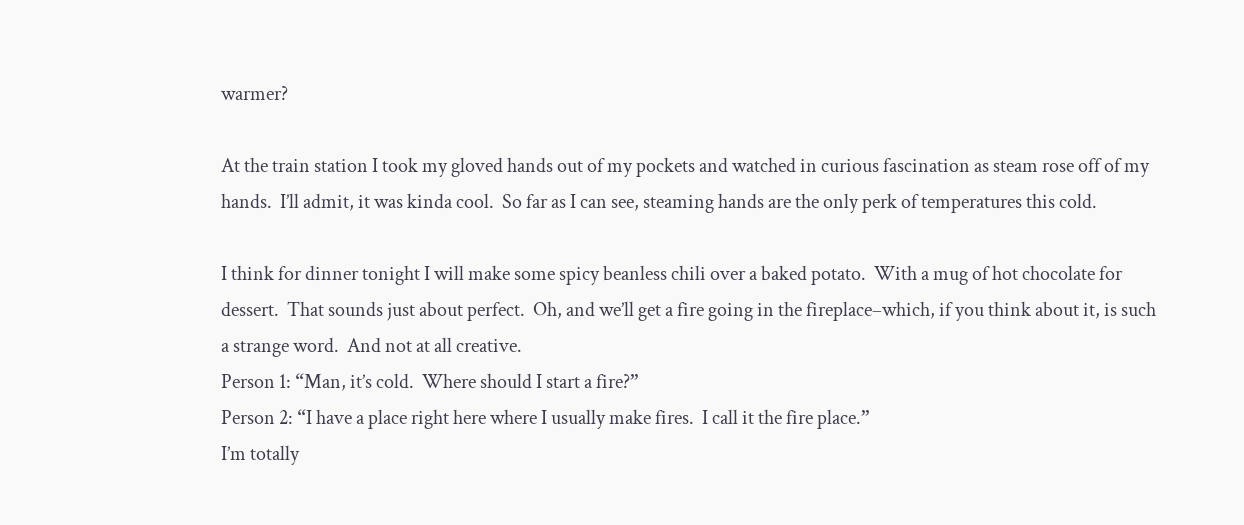warmer?

At the train station I took my gloved hands out of my pockets and watched in curious fascination as steam rose off of my hands.  I’ll admit, it was kinda cool.  So far as I can see, steaming hands are the only perk of temperatures this cold.

I think for dinner tonight I will make some spicy beanless chili over a baked potato.  With a mug of hot chocolate for dessert.  That sounds just about perfect.  Oh, and we’ll get a fire going in the fireplace–which, if you think about it, is such a strange word.  And not at all creative.
Person 1: “Man, it’s cold.  Where should I start a fire?”
Person 2: “I have a place right here where I usually make fires.  I call it the fire place.”
I’m totally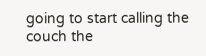going to start calling the couch the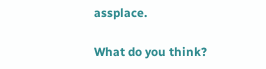assplace.

What do you think?